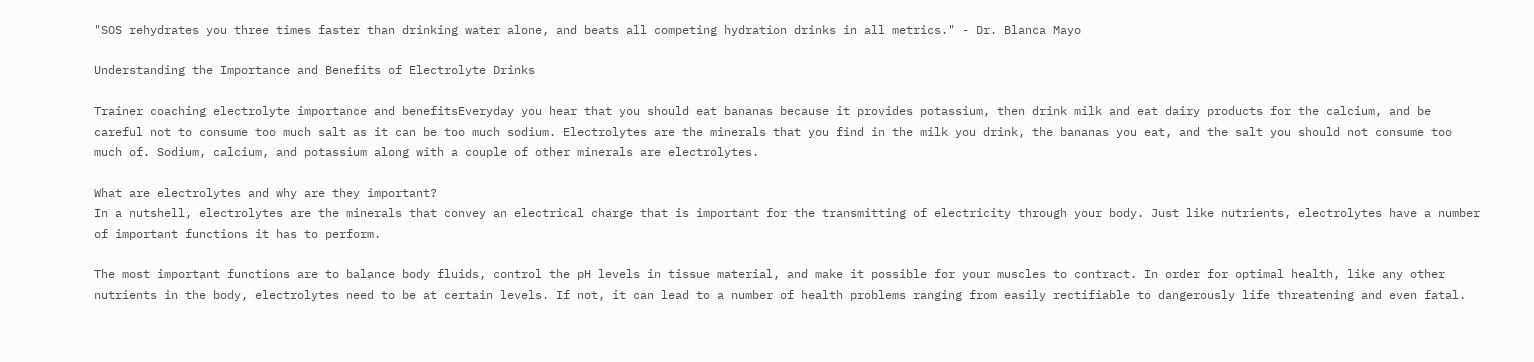"SOS rehydrates you three times faster than drinking water alone, and beats all competing hydration drinks in all metrics." - Dr. Blanca Mayo

Understanding the Importance and Benefits of Electrolyte Drinks

Trainer coaching electrolyte importance and benefitsEveryday you hear that you should eat bananas because it provides potassium, then drink milk and eat dairy products for the calcium, and be careful not to consume too much salt as it can be too much sodium. Electrolytes are the minerals that you find in the milk you drink, the bananas you eat, and the salt you should not consume too much of. Sodium, calcium, and potassium along with a couple of other minerals are electrolytes.

What are electrolytes and why are they important?
In a nutshell, electrolytes are the minerals that convey an electrical charge that is important for the transmitting of electricity through your body. Just like nutrients, electrolytes have a number of important functions it has to perform.

The most important functions are to balance body fluids, control the pH levels in tissue material, and make it possible for your muscles to contract. In order for optimal health, like any other nutrients in the body, electrolytes need to be at certain levels. If not, it can lead to a number of health problems ranging from easily rectifiable to dangerously life threatening and even fatal.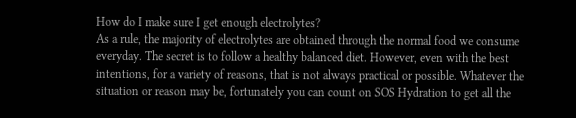How do I make sure I get enough electrolytes?
As a rule, the majority of electrolytes are obtained through the normal food we consume everyday. The secret is to follow a healthy balanced diet. However, even with the best intentions, for a variety of reasons, that is not always practical or possible. Whatever the situation or reason may be, fortunately you can count on SOS Hydration to get all the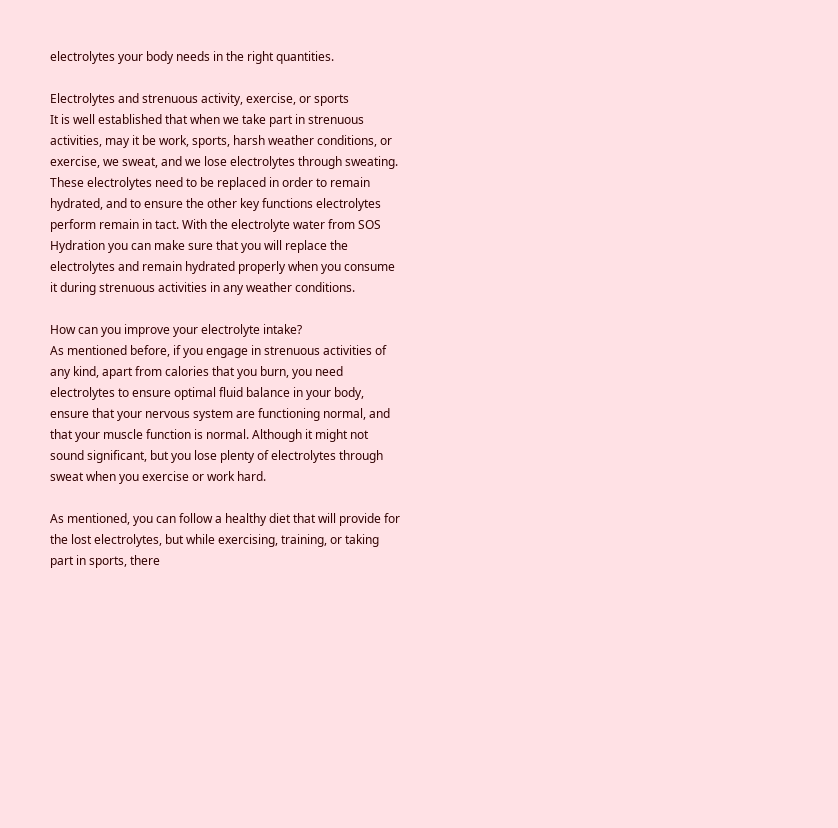electrolytes your body needs in the right quantities.

Electrolytes and strenuous activity, exercise, or sports
It is well established that when we take part in strenuous activities, may it be work, sports, harsh weather conditions, or exercise, we sweat, and we lose electrolytes through sweating. These electrolytes need to be replaced in order to remain hydrated, and to ensure the other key functions electrolytes perform remain in tact. With the electrolyte water from SOS Hydration you can make sure that you will replace the electrolytes and remain hydrated properly when you consume it during strenuous activities in any weather conditions.

How can you improve your electrolyte intake?
As mentioned before, if you engage in strenuous activities of any kind, apart from calories that you burn, you need electrolytes to ensure optimal fluid balance in your body, ensure that your nervous system are functioning normal, and that your muscle function is normal. Although it might not sound significant, but you lose plenty of electrolytes through sweat when you exercise or work hard.

As mentioned, you can follow a healthy diet that will provide for the lost electrolytes, but while exercising, training, or taking part in sports, there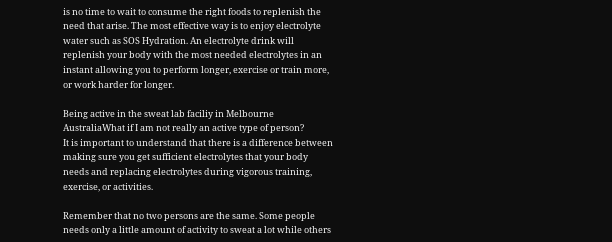is no time to wait to consume the right foods to replenish the need that arise. The most effective way is to enjoy electrolyte water such as SOS Hydration. An electrolyte drink will replenish your body with the most needed electrolytes in an instant allowing you to perform longer, exercise or train more, or work harder for longer.

Being active in the sweat lab faciliy in Melbourne AustraliaWhat if I am not really an active type of person?
It is important to understand that there is a difference between making sure you get sufficient electrolytes that your body needs and replacing electrolytes during vigorous training, exercise, or activities.

Remember that no two persons are the same. Some people needs only a little amount of activity to sweat a lot while others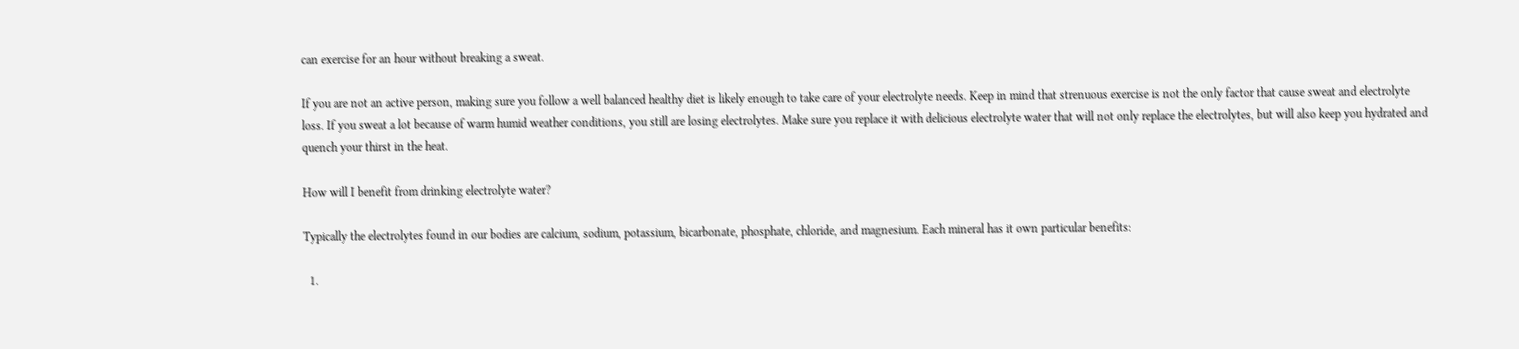can exercise for an hour without breaking a sweat.

If you are not an active person, making sure you follow a well balanced healthy diet is likely enough to take care of your electrolyte needs. Keep in mind that strenuous exercise is not the only factor that cause sweat and electrolyte loss. If you sweat a lot because of warm humid weather conditions, you still are losing electrolytes. Make sure you replace it with delicious electrolyte water that will not only replace the electrolytes, but will also keep you hydrated and quench your thirst in the heat.

How will I benefit from drinking electrolyte water?

Typically the electrolytes found in our bodies are calcium, sodium, potassium, bicarbonate, phosphate, chloride, and magnesium. Each mineral has it own particular benefits:

  1.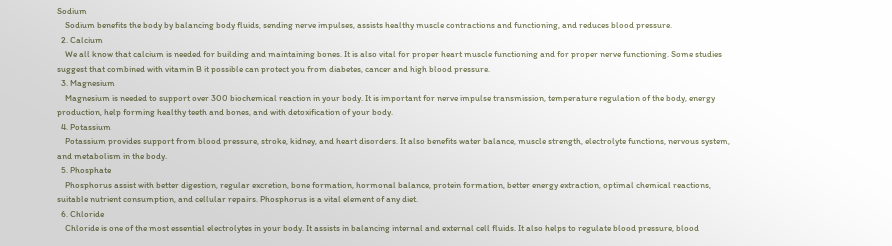Sodium
    Sodium benefits the body by balancing body fluids, sending nerve impulses, assists healthy muscle contractions and functioning, and reduces blood pressure.
  2. Calcium
    We all know that calcium is needed for building and maintaining bones. It is also vital for proper heart muscle functioning and for proper nerve functioning. Some studies suggest that combined with vitamin B it possible can protect you from diabetes, cancer and high blood pressure.
  3. Magnesium
    Magnesium is needed to support over 300 biochemical reaction in your body. It is important for nerve impulse transmission, temperature regulation of the body, energy production, help forming healthy teeth and bones, and with detoxification of your body.
  4. Potassium
    Potassium provides support from blood pressure, stroke, kidney, and heart disorders. It also benefits water balance, muscle strength, electrolyte functions, nervous system, and metabolism in the body.
  5. Phosphate
    Phosphorus assist with better digestion, regular excretion, bone formation, hormonal balance, protein formation, better energy extraction, optimal chemical reactions, suitable nutrient consumption, and cellular repairs. Phosphorus is a vital element of any diet.
  6. Chloride
    Chloride is one of the most essential electrolytes in your body. It assists in balancing internal and external cell fluids. It also helps to regulate blood pressure, blood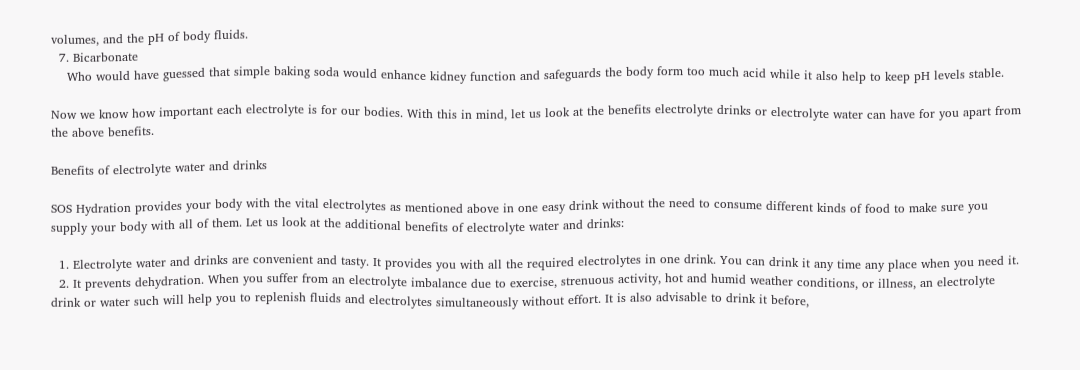volumes, and the pH of body fluids.
  7. Bicarbonate
    Who would have guessed that simple baking soda would enhance kidney function and safeguards the body form too much acid while it also help to keep pH levels stable.

Now we know how important each electrolyte is for our bodies. With this in mind, let us look at the benefits electrolyte drinks or electrolyte water can have for you apart from the above benefits.

Benefits of electrolyte water and drinks

SOS Hydration provides your body with the vital electrolytes as mentioned above in one easy drink without the need to consume different kinds of food to make sure you supply your body with all of them. Let us look at the additional benefits of electrolyte water and drinks:

  1. Electrolyte water and drinks are convenient and tasty. It provides you with all the required electrolytes in one drink. You can drink it any time any place when you need it.
  2. It prevents dehydration. When you suffer from an electrolyte imbalance due to exercise, strenuous activity, hot and humid weather conditions, or illness, an electrolyte drink or water such will help you to replenish fluids and electrolytes simultaneously without effort. It is also advisable to drink it before,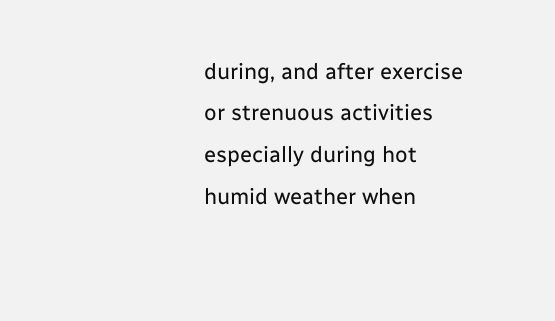during, and after exercise or strenuous activities especially during hot humid weather when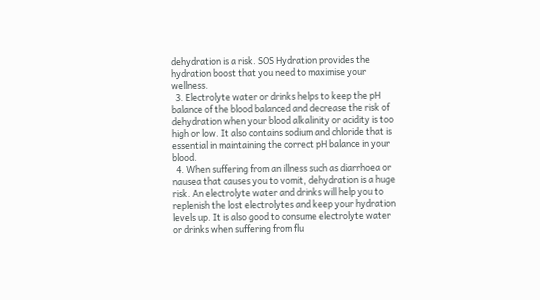dehydration is a risk. SOS Hydration provides the hydration boost that you need to maximise your wellness.
  3. Electrolyte water or drinks helps to keep the pH balance of the blood balanced and decrease the risk of dehydration when your blood alkalinity or acidity is too high or low. It also contains sodium and chloride that is essential in maintaining the correct pH balance in your blood.
  4. When suffering from an illness such as diarrhoea or nausea that causes you to vomit, dehydration is a huge risk. An electrolyte water and drinks will help you to replenish the lost electrolytes and keep your hydration levels up. It is also good to consume electrolyte water or drinks when suffering from flu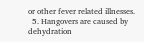or other fever related illnesses.
  5. Hangovers are caused by dehydration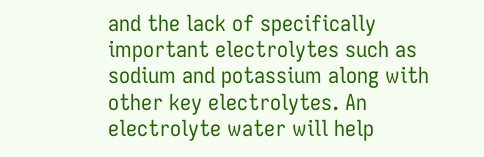and the lack of specifically important electrolytes such as sodium and potassium along with other key electrolytes. An electrolyte water will help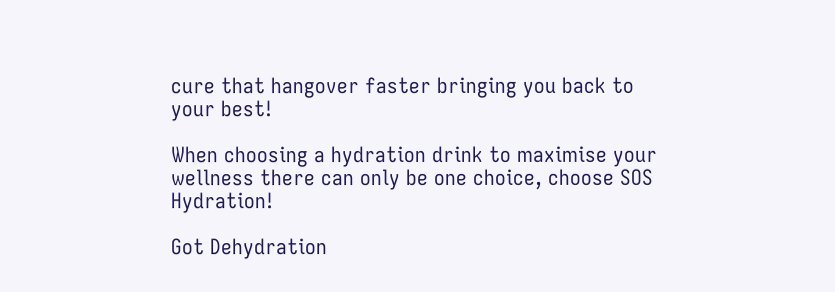cure that hangover faster bringing you back to your best!

When choosing a hydration drink to maximise your wellness there can only be one choice, choose SOS Hydration!

Got Dehydration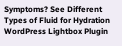Symptoms? See Different Types of Fluid for Hydration
WordPress Lightbox Plugin